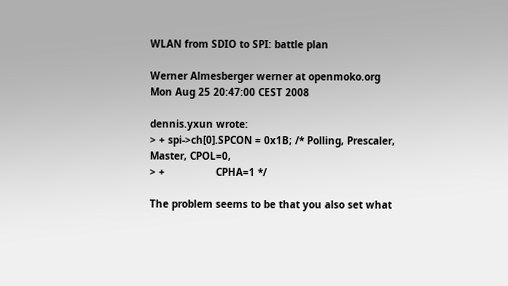WLAN from SDIO to SPI: battle plan

Werner Almesberger werner at openmoko.org
Mon Aug 25 20:47:00 CEST 2008

dennis.yxun wrote:
> + spi->ch[0].SPCON = 0x1B; /* Polling, Prescaler, Master, CPOL=0,
> +                 CPHA=1 */

The problem seems to be that you also set what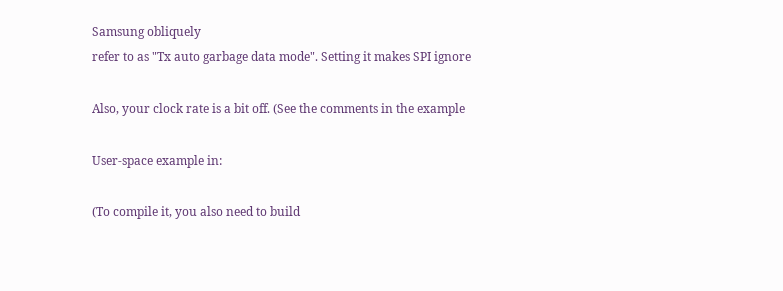Samsung obliquely
refer to as "Tx auto garbage data mode". Setting it makes SPI ignore

Also, your clock rate is a bit off. (See the comments in the example

User-space example in:

(To compile it, you also need to build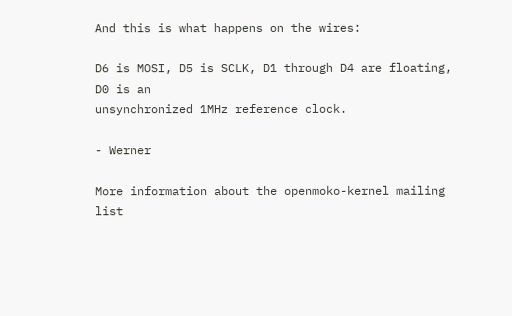And this is what happens on the wires:

D6 is MOSI, D5 is SCLK, D1 through D4 are floating, D0 is an
unsynchronized 1MHz reference clock.

- Werner

More information about the openmoko-kernel mailing list